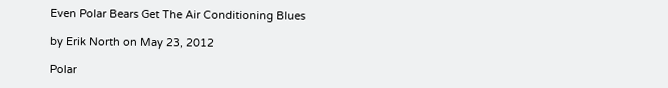Even Polar Bears Get The Air Conditioning Blues

by Erik North on May 23, 2012

Polar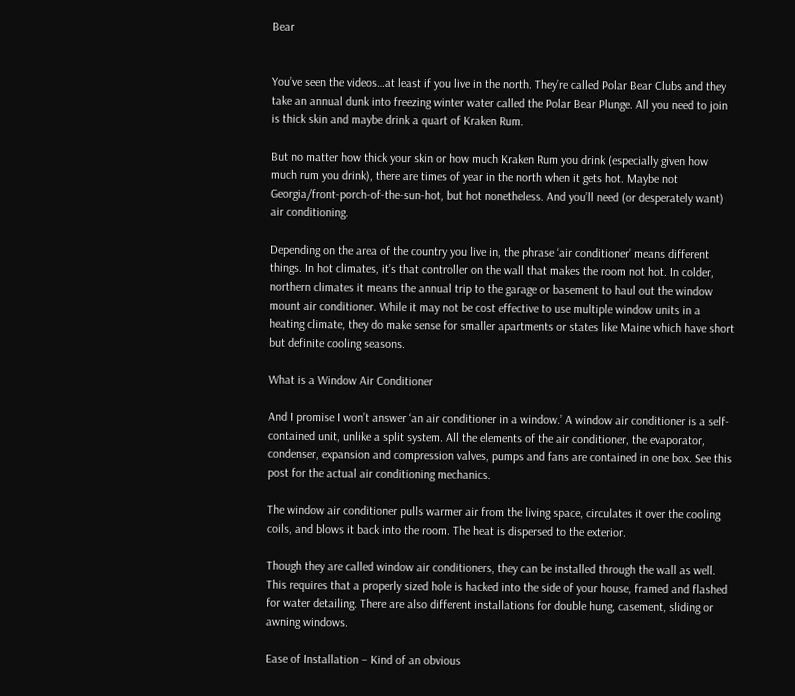Bear


You’ve seen the videos…at least if you live in the north. They’re called Polar Bear Clubs and they take an annual dunk into freezing winter water called the Polar Bear Plunge. All you need to join is thick skin and maybe drink a quart of Kraken Rum.

But no matter how thick your skin or how much Kraken Rum you drink (especially given how much rum you drink), there are times of year in the north when it gets hot. Maybe not Georgia/front-porch-of-the-sun-hot, but hot nonetheless. And you’ll need (or desperately want) air conditioning.

Depending on the area of the country you live in, the phrase ‘air conditioner’ means different things. In hot climates, it’s that controller on the wall that makes the room not hot. In colder, northern climates it means the annual trip to the garage or basement to haul out the window mount air conditioner. While it may not be cost effective to use multiple window units in a heating climate, they do make sense for smaller apartments or states like Maine which have short but definite cooling seasons.

What is a Window Air Conditioner

And I promise I won’t answer ‘an air conditioner in a window.’ A window air conditioner is a self-contained unit, unlike a split system. All the elements of the air conditioner, the evaporator, condenser, expansion and compression valves, pumps and fans are contained in one box. See this post for the actual air conditioning mechanics.

The window air conditioner pulls warmer air from the living space, circulates it over the cooling coils, and blows it back into the room. The heat is dispersed to the exterior.

Though they are called window air conditioners, they can be installed through the wall as well. This requires that a properly sized hole is hacked into the side of your house, framed and flashed for water detailing. There are also different installations for double hung, casement, sliding or awning windows.

Ease of Installation – Kind of an obvious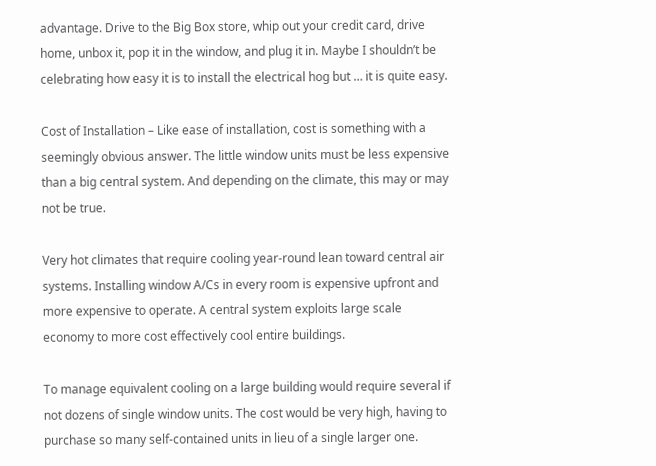advantage. Drive to the Big Box store, whip out your credit card, drive home, unbox it, pop it in the window, and plug it in. Maybe I shouldn’t be celebrating how easy it is to install the electrical hog but … it is quite easy.

Cost of Installation – Like ease of installation, cost is something with a seemingly obvious answer. The little window units must be less expensive than a big central system. And depending on the climate, this may or may not be true.

Very hot climates that require cooling year-round lean toward central air systems. Installing window A/Cs in every room is expensive upfront and more expensive to operate. A central system exploits large scale economy to more cost effectively cool entire buildings.

To manage equivalent cooling on a large building would require several if not dozens of single window units. The cost would be very high, having to purchase so many self-contained units in lieu of a single larger one.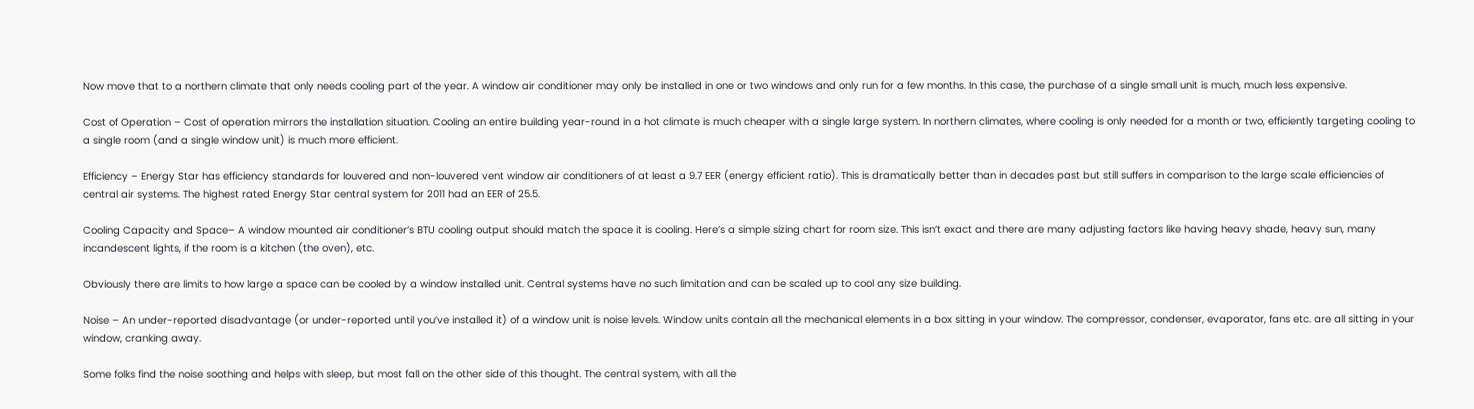Now move that to a northern climate that only needs cooling part of the year. A window air conditioner may only be installed in one or two windows and only run for a few months. In this case, the purchase of a single small unit is much, much less expensive.

Cost of Operation – Cost of operation mirrors the installation situation. Cooling an entire building year-round in a hot climate is much cheaper with a single large system. In northern climates, where cooling is only needed for a month or two, efficiently targeting cooling to a single room (and a single window unit) is much more efficient.

Efficiency – Energy Star has efficiency standards for louvered and non-louvered vent window air conditioners of at least a 9.7 EER (energy efficient ratio). This is dramatically better than in decades past but still suffers in comparison to the large scale efficiencies of central air systems. The highest rated Energy Star central system for 2011 had an EER of 25.5.

Cooling Capacity and Space– A window mounted air conditioner’s BTU cooling output should match the space it is cooling. Here’s a simple sizing chart for room size. This isn’t exact and there are many adjusting factors like having heavy shade, heavy sun, many incandescent lights, if the room is a kitchen (the oven), etc.

Obviously there are limits to how large a space can be cooled by a window installed unit. Central systems have no such limitation and can be scaled up to cool any size building.

Noise – An under-reported disadvantage (or under-reported until you’ve installed it) of a window unit is noise levels. Window units contain all the mechanical elements in a box sitting in your window. The compressor, condenser, evaporator, fans etc. are all sitting in your window, cranking away.

Some folks find the noise soothing and helps with sleep, but most fall on the other side of this thought. The central system, with all the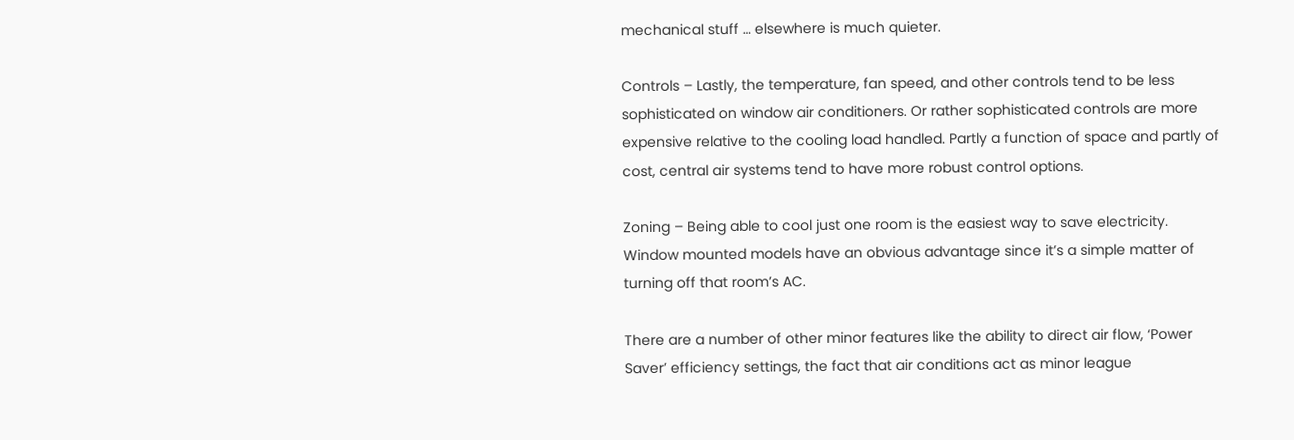mechanical stuff … elsewhere is much quieter.

Controls – Lastly, the temperature, fan speed, and other controls tend to be less sophisticated on window air conditioners. Or rather sophisticated controls are more expensive relative to the cooling load handled. Partly a function of space and partly of cost, central air systems tend to have more robust control options.

Zoning – Being able to cool just one room is the easiest way to save electricity. Window mounted models have an obvious advantage since it’s a simple matter of turning off that room’s AC.

There are a number of other minor features like the ability to direct air flow, ‘Power Saver’ efficiency settings, the fact that air conditions act as minor league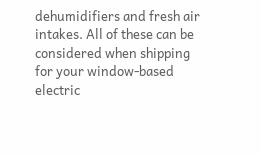dehumidifiers and fresh air intakes. All of these can be considered when shipping for your window-based electric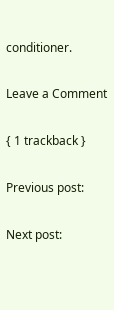conditioner.

Leave a Comment

{ 1 trackback }

Previous post:

Next post: